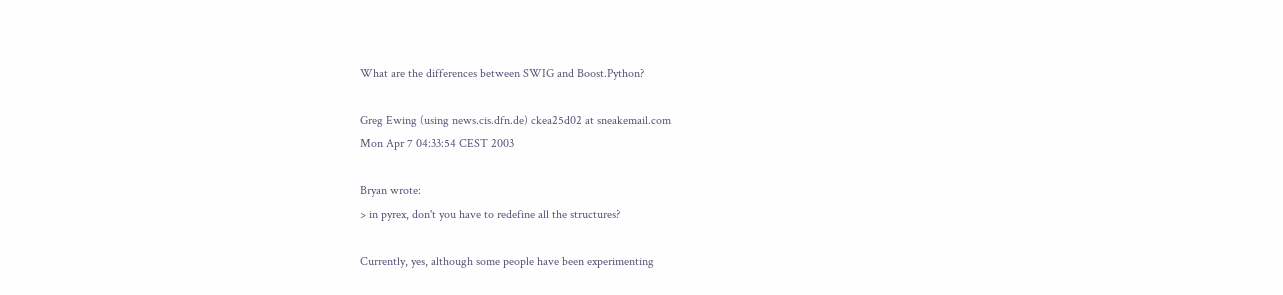What are the differences between SWIG and Boost.Python?

Greg Ewing (using news.cis.dfn.de) ckea25d02 at sneakemail.com
Mon Apr 7 04:33:54 CEST 2003

Bryan wrote:
> in pyrex, don't you have to redefine all the structures?

Currently, yes, although some people have been experimenting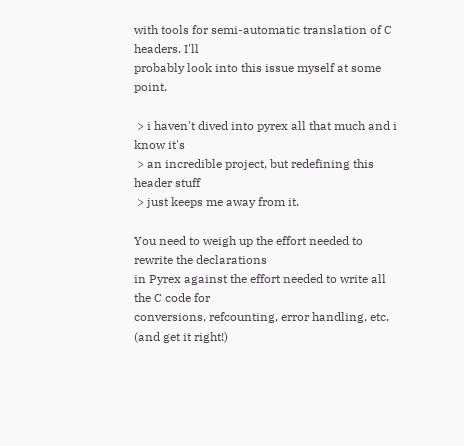with tools for semi-automatic translation of C headers. I'll
probably look into this issue myself at some point.

 > i haven't dived into pyrex all that much and i know it's
 > an incredible project, but redefining this header stuff
 > just keeps me away from it.

You need to weigh up the effort needed to rewrite the declarations
in Pyrex against the effort needed to write all the C code for
conversions, refcounting, error handling, etc. (and get it right!)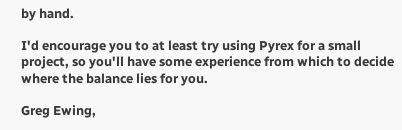by hand.

I'd encourage you to at least try using Pyrex for a small
project, so you'll have some experience from which to decide
where the balance lies for you.

Greg Ewing,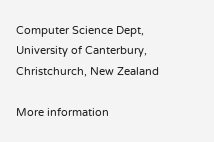Computer Science Dept,
University of Canterbury,
Christchurch, New Zealand

More information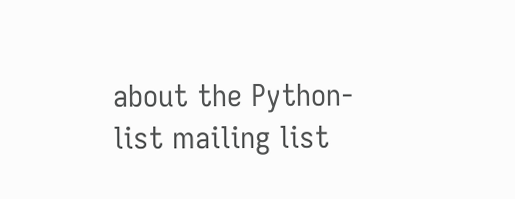about the Python-list mailing list